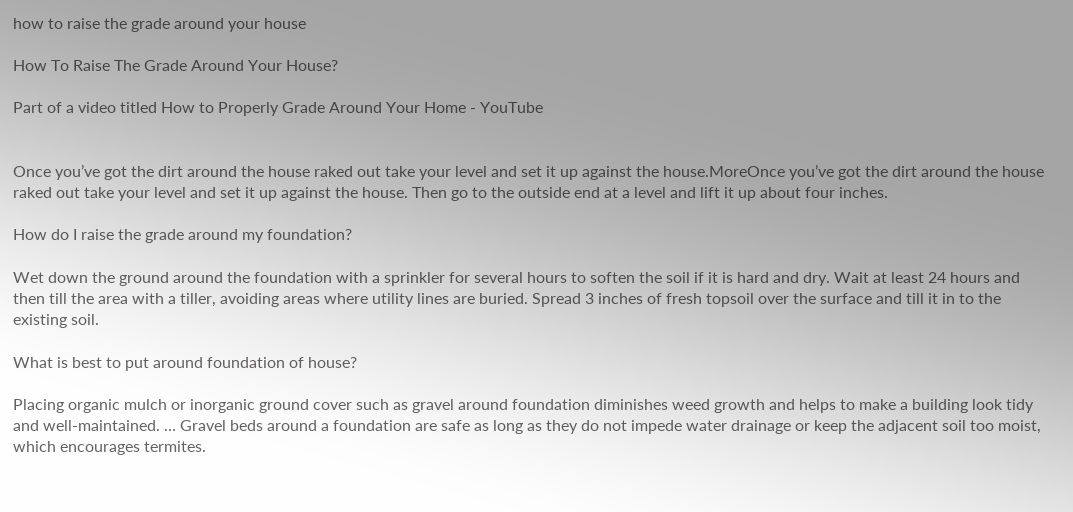how to raise the grade around your house

How To Raise The Grade Around Your House?

Part of a video titled How to Properly Grade Around Your Home - YouTube


Once you’ve got the dirt around the house raked out take your level and set it up against the house.MoreOnce you’ve got the dirt around the house raked out take your level and set it up against the house. Then go to the outside end at a level and lift it up about four inches.

How do I raise the grade around my foundation?

Wet down the ground around the foundation with a sprinkler for several hours to soften the soil if it is hard and dry. Wait at least 24 hours and then till the area with a tiller, avoiding areas where utility lines are buried. Spread 3 inches of fresh topsoil over the surface and till it in to the existing soil.

What is best to put around foundation of house?

Placing organic mulch or inorganic ground cover such as gravel around foundation diminishes weed growth and helps to make a building look tidy and well-maintained. … Gravel beds around a foundation are safe as long as they do not impede water drainage or keep the adjacent soil too moist, which encourages termites.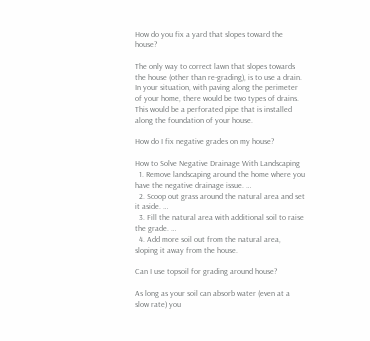How do you fix a yard that slopes toward the house?

The only way to correct lawn that slopes towards the house (other than re-grading), is to use a drain. In your situation, with paving along the perimeter of your home, there would be two types of drains. This would be a perforated pipe that is installed along the foundation of your house.

How do I fix negative grades on my house?

How to Solve Negative Drainage With Landscaping
  1. Remove landscaping around the home where you have the negative drainage issue. …
  2. Scoop out grass around the natural area and set it aside. …
  3. Fill the natural area with additional soil to raise the grade. …
  4. Add more soil out from the natural area, sloping it away from the house.

Can I use topsoil for grading around house?

As long as your soil can absorb water (even at a slow rate) you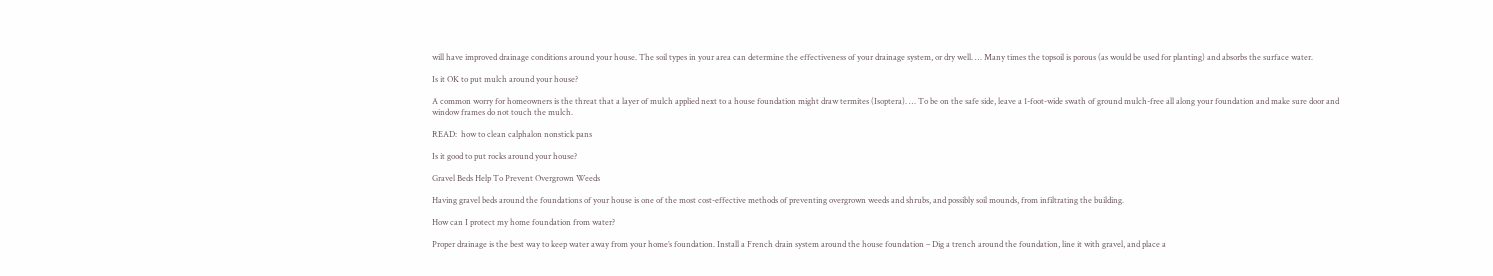will have improved drainage conditions around your house. The soil types in your area can determine the effectiveness of your drainage system, or dry well. … Many times the topsoil is porous (as would be used for planting) and absorbs the surface water.

Is it OK to put mulch around your house?

A common worry for homeowners is the threat that a layer of mulch applied next to a house foundation might draw termites (Isoptera). … To be on the safe side, leave a 1-foot-wide swath of ground mulch-free all along your foundation and make sure door and window frames do not touch the mulch.

READ:  how to clean calphalon nonstick pans

Is it good to put rocks around your house?

Gravel Beds Help To Prevent Overgrown Weeds

Having gravel beds around the foundations of your house is one of the most cost-effective methods of preventing overgrown weeds and shrubs, and possibly soil mounds, from infiltrating the building.

How can I protect my home foundation from water?

Proper drainage is the best way to keep water away from your home’s foundation. Install a French drain system around the house foundation – Dig a trench around the foundation, line it with gravel, and place a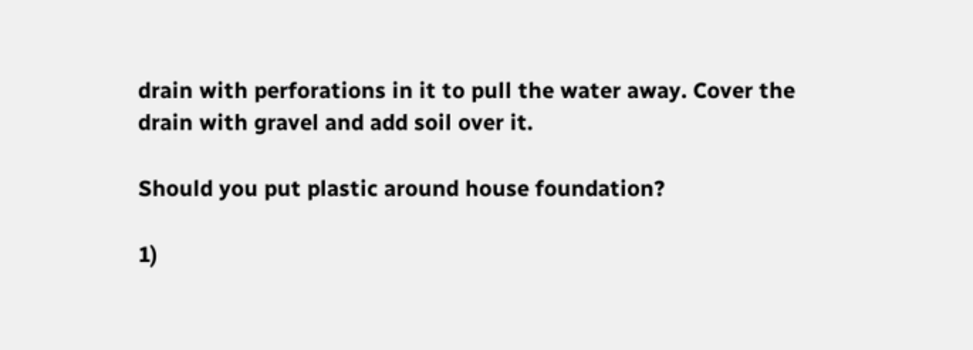drain with perforations in it to pull the water away. Cover the drain with gravel and add soil over it.

Should you put plastic around house foundation?

1)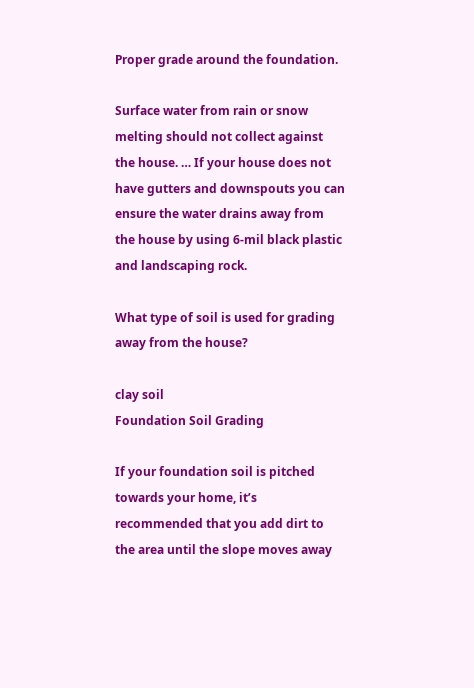Proper grade around the foundation.

Surface water from rain or snow melting should not collect against the house. … If your house does not have gutters and downspouts you can ensure the water drains away from the house by using 6-mil black plastic and landscaping rock.

What type of soil is used for grading away from the house?

clay soil
Foundation Soil Grading

If your foundation soil is pitched towards your home, it’s recommended that you add dirt to the area until the slope moves away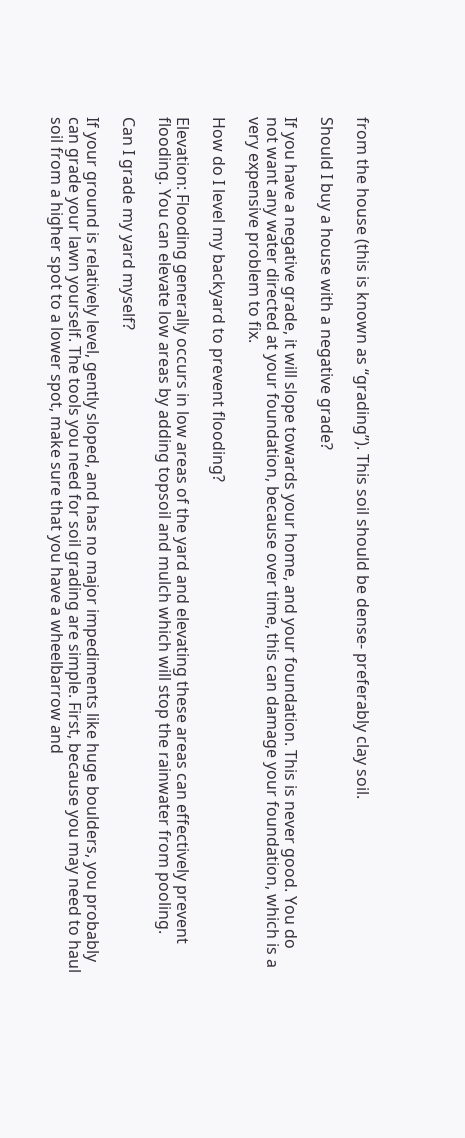from the house (this is known as “grading”). This soil should be dense- preferably clay soil.

Should I buy a house with a negative grade?

If you have a negative grade, it will slope towards your home, and your foundation. This is never good. You do not want any water directed at your foundation, because over time, this can damage your foundation, which is a very expensive problem to fix.

How do I level my backyard to prevent flooding?

Elevation: Flooding generally occurs in low areas of the yard and elevating these areas can effectively prevent flooding. You can elevate low areas by adding topsoil and mulch which will stop the rainwater from pooling.

Can I grade my yard myself?

If your ground is relatively level, gently sloped, and has no major impediments like huge boulders, you probably can grade your lawn yourself. The tools you need for soil grading are simple. First, because you may need to haul soil from a higher spot to a lower spot, make sure that you have a wheelbarrow and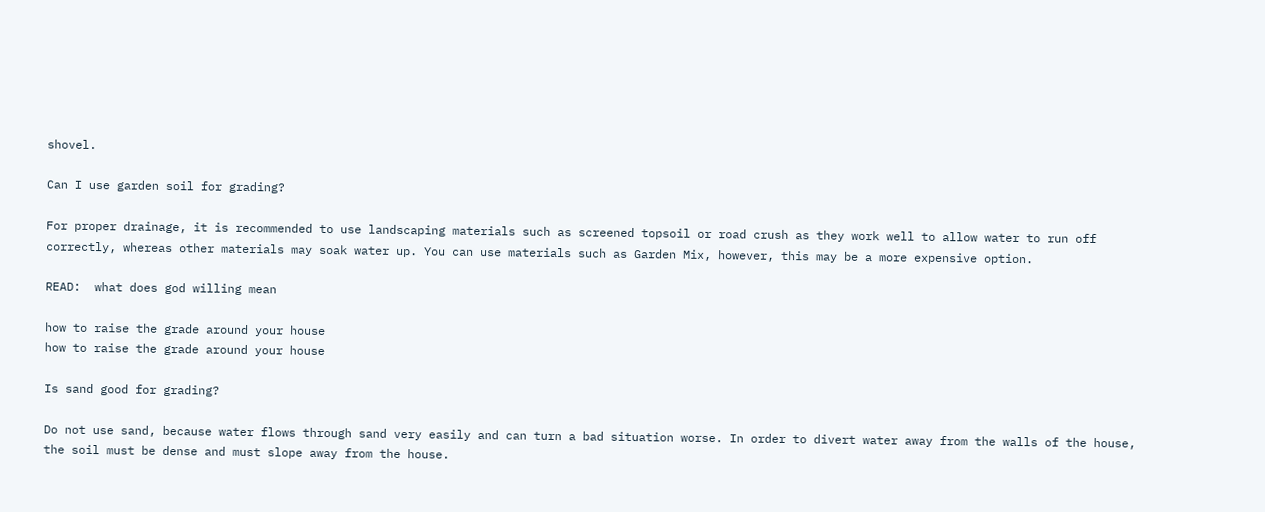shovel.

Can I use garden soil for grading?

For proper drainage, it is recommended to use landscaping materials such as screened topsoil or road crush as they work well to allow water to run off correctly, whereas other materials may soak water up. You can use materials such as Garden Mix, however, this may be a more expensive option.

READ:  what does god willing mean

how to raise the grade around your house
how to raise the grade around your house

Is sand good for grading?

Do not use sand, because water flows through sand very easily and can turn a bad situation worse. In order to divert water away from the walls of the house, the soil must be dense and must slope away from the house.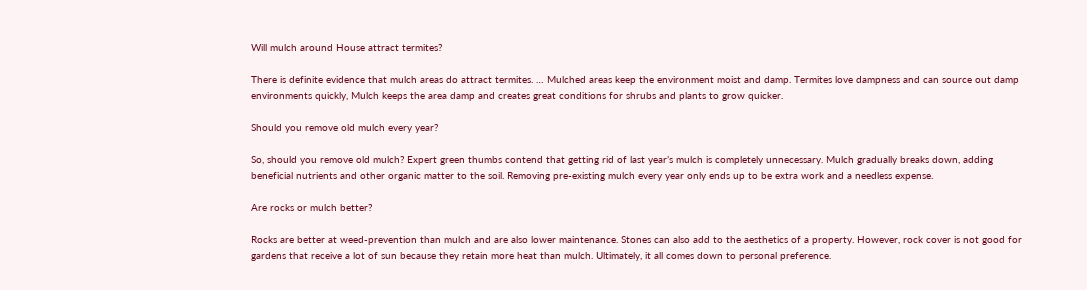Will mulch around House attract termites?

There is definite evidence that mulch areas do attract termites. … Mulched areas keep the environment moist and damp. Termites love dampness and can source out damp environments quickly, Mulch keeps the area damp and creates great conditions for shrubs and plants to grow quicker.

Should you remove old mulch every year?

So, should you remove old mulch? Expert green thumbs contend that getting rid of last year’s mulch is completely unnecessary. Mulch gradually breaks down, adding beneficial nutrients and other organic matter to the soil. Removing pre-existing mulch every year only ends up to be extra work and a needless expense.

Are rocks or mulch better?

Rocks are better at weed-prevention than mulch and are also lower maintenance. Stones can also add to the aesthetics of a property. However, rock cover is not good for gardens that receive a lot of sun because they retain more heat than mulch. Ultimately, it all comes down to personal preference.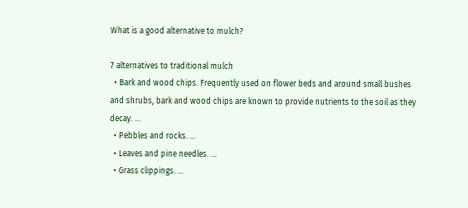What is a good alternative to mulch?

7 alternatives to traditional mulch
  • Bark and wood chips. Frequently used on flower beds and around small bushes and shrubs, bark and wood chips are known to provide nutrients to the soil as they decay. …
  • Pebbles and rocks. …
  • Leaves and pine needles. …
  • Grass clippings. …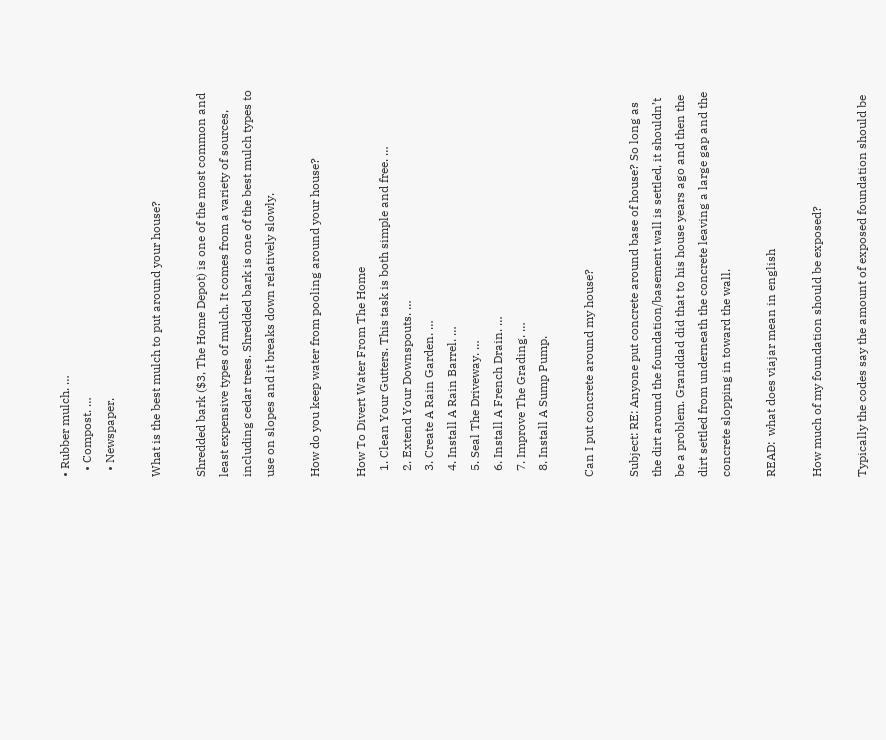• Rubber mulch. …
  • Compost. …
  • Newspaper.

What is the best mulch to put around your house?

Shredded bark ($3, The Home Depot) is one of the most common and least expensive types of mulch. It comes from a variety of sources, including cedar trees. Shredded bark is one of the best mulch types to use on slopes and it breaks down relatively slowly.

How do you keep water from pooling around your house?

How To Divert Water From The Home
  1. Clean Your Gutters. This task is both simple and free. …
  2. Extend Your Downspouts. …
  3. Create A Rain Garden. …
  4. Install A Rain Barrel. …
  5. Seal The Driveway. …
  6. Install A French Drain. …
  7. Improve The Grading. …
  8. Install A Sump Pump.

Can I put concrete around my house?

Subject: RE: Anyone put concrete around base of house? So long as the dirt around the foundation/basement wall is settled, it shouldn’t be a problem. Granddad did that to his house years ago and then the dirt settled from underneath the concrete leaving a large gap and the concrete slopping in toward the wall.

READ:  what does viajar mean in english

How much of my foundation should be exposed?

Typically the codes say the amount of exposed foundation should be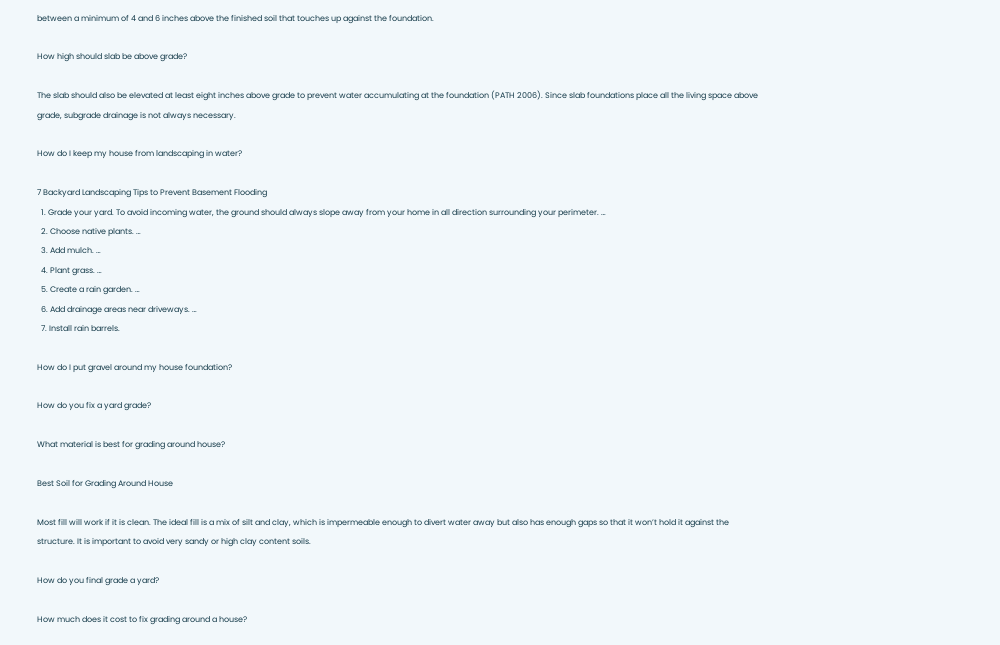between a minimum of 4 and 6 inches above the finished soil that touches up against the foundation.

How high should slab be above grade?

The slab should also be elevated at least eight inches above grade to prevent water accumulating at the foundation (PATH 2006). Since slab foundations place all the living space above grade, subgrade drainage is not always necessary.

How do I keep my house from landscaping in water?

7 Backyard Landscaping Tips to Prevent Basement Flooding
  1. Grade your yard. To avoid incoming water, the ground should always slope away from your home in all direction surrounding your perimeter. …
  2. Choose native plants. …
  3. Add mulch. …
  4. Plant grass. …
  5. Create a rain garden. …
  6. Add drainage areas near driveways. …
  7. Install rain barrels.

How do I put gravel around my house foundation?

How do you fix a yard grade?

What material is best for grading around house?

Best Soil for Grading Around House

Most fill will work if it is clean. The ideal fill is a mix of silt and clay, which is impermeable enough to divert water away but also has enough gaps so that it won’t hold it against the structure. It is important to avoid very sandy or high clay content soils.

How do you final grade a yard?

How much does it cost to fix grading around a house?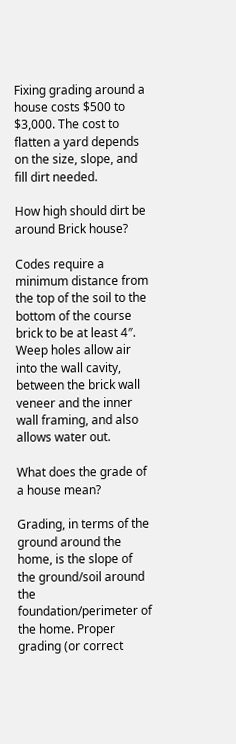Fixing grading around a house costs $500 to $3,000. The cost to flatten a yard depends on the size, slope, and fill dirt needed.

How high should dirt be around Brick house?

Codes require a minimum distance from the top of the soil to the bottom of the course brick to be at least 4″. Weep holes allow air into the wall cavity, between the brick wall veneer and the inner wall framing, and also allows water out.

What does the grade of a house mean?

Grading, in terms of the ground around the home, is the slope of the ground/soil around the foundation/perimeter of the home. Proper grading (or correct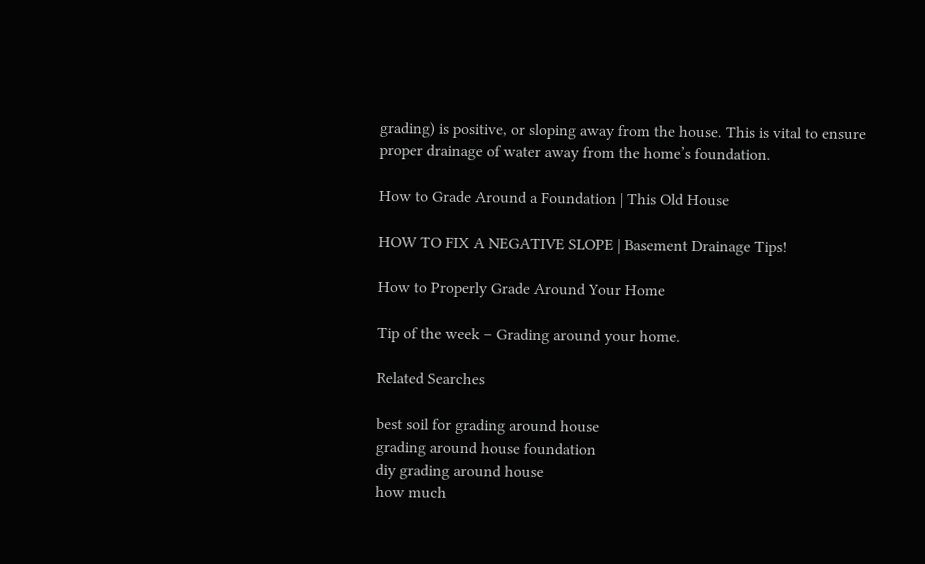grading) is positive, or sloping away from the house. This is vital to ensure proper drainage of water away from the home’s foundation.

How to Grade Around a Foundation | This Old House

HOW TO FIX A NEGATIVE SLOPE | Basement Drainage Tips!

How to Properly Grade Around Your Home

Tip of the week – Grading around your home.

Related Searches

best soil for grading around house
grading around house foundation
diy grading around house
how much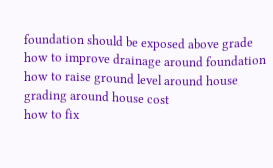foundation should be exposed above grade
how to improve drainage around foundation
how to raise ground level around house
grading around house cost
how to fix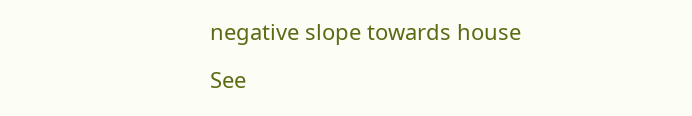negative slope towards house

See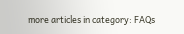more articles in category: FAQs